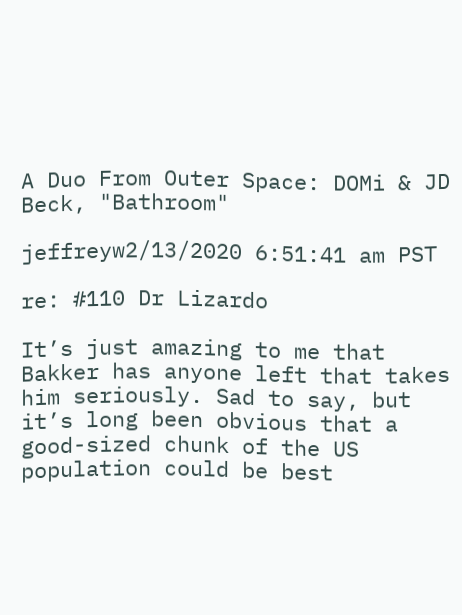A Duo From Outer Space: DOMi & JD Beck, "Bathroom"

jeffreyw2/13/2020 6:51:41 am PST

re: #110 Dr Lizardo

It’s just amazing to me that Bakker has anyone left that takes him seriously. Sad to say, but it’s long been obvious that a good-sized chunk of the US population could be best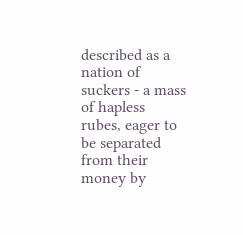described as a nation of suckers - a mass of hapless rubes, eager to be separated from their money by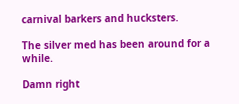carnival barkers and hucksters.

The silver med has been around for a while.

Damn right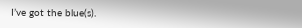I’ve got the blue(s).